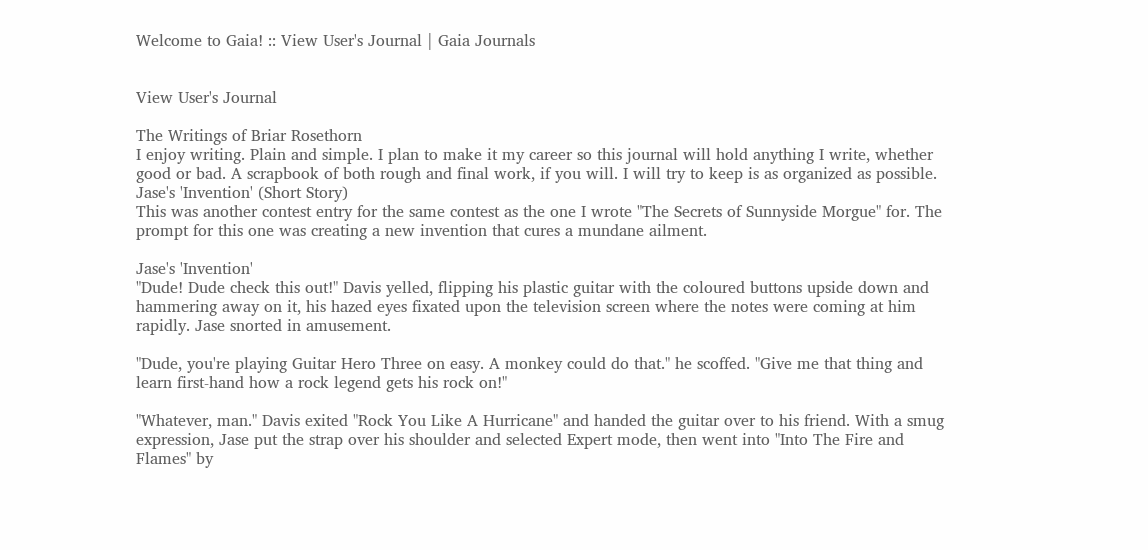Welcome to Gaia! :: View User's Journal | Gaia Journals


View User's Journal

The Writings of Briar Rosethorn
I enjoy writing. Plain and simple. I plan to make it my career so this journal will hold anything I write, whether good or bad. A scrapbook of both rough and final work, if you will. I will try to keep is as organized as possible.
Jase's 'Invention' (Short Story)
This was another contest entry for the same contest as the one I wrote "The Secrets of Sunnyside Morgue" for. The prompt for this one was creating a new invention that cures a mundane ailment.

Jase's 'Invention'
"Dude! Dude check this out!" Davis yelled, flipping his plastic guitar with the coloured buttons upside down and hammering away on it, his hazed eyes fixated upon the television screen where the notes were coming at him rapidly. Jase snorted in amusement.

"Dude, you're playing Guitar Hero Three on easy. A monkey could do that." he scoffed. "Give me that thing and learn first-hand how a rock legend gets his rock on!"

"Whatever, man." Davis exited "Rock You Like A Hurricane" and handed the guitar over to his friend. With a smug expression, Jase put the strap over his shoulder and selected Expert mode, then went into "Into The Fire and Flames" by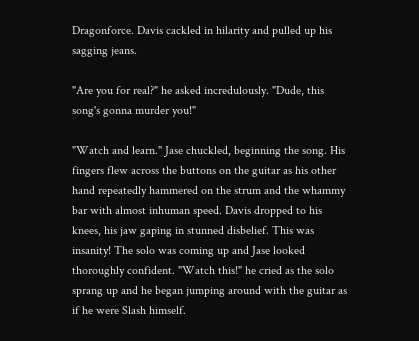Dragonforce. Davis cackled in hilarity and pulled up his sagging jeans.

"Are you for real?" he asked incredulously. "Dude, this song's gonna murder you!"

"Watch and learn." Jase chuckled, beginning the song. His fingers flew across the buttons on the guitar as his other hand repeatedly hammered on the strum and the whammy bar with almost inhuman speed. Davis dropped to his knees, his jaw gaping in stunned disbelief. This was insanity! The solo was coming up and Jase looked thoroughly confident. "Watch this!" he cried as the solo sprang up and he began jumping around with the guitar as if he were Slash himself.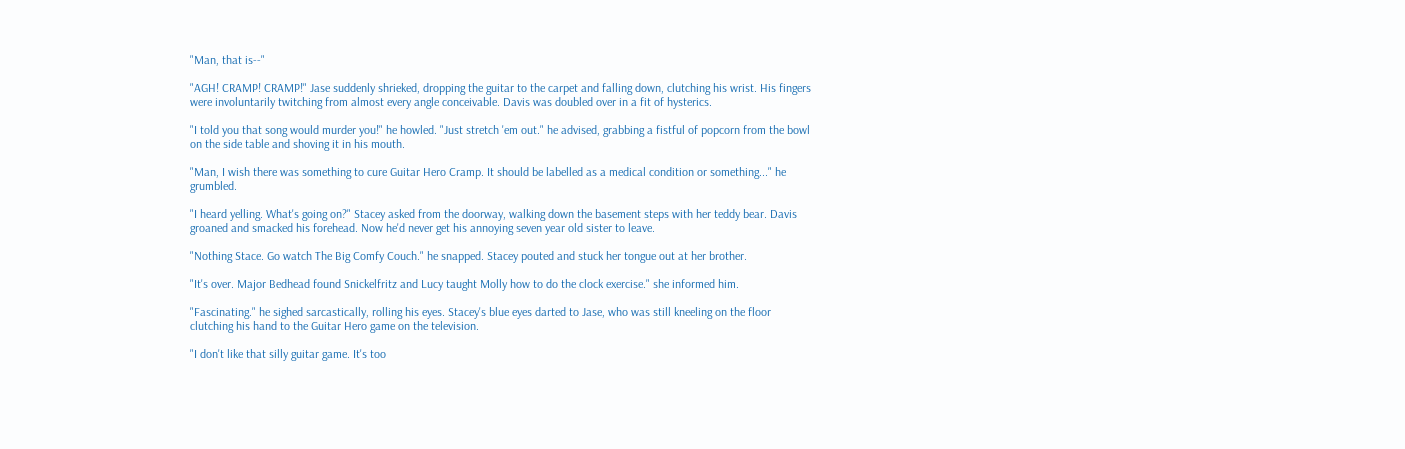"Man, that is--"

"AGH! CRAMP! CRAMP!" Jase suddenly shrieked, dropping the guitar to the carpet and falling down, clutching his wrist. His fingers were involuntarily twitching from almost every angle conceivable. Davis was doubled over in a fit of hysterics.

"I told you that song would murder you!" he howled. "Just stretch 'em out." he advised, grabbing a fistful of popcorn from the bowl on the side table and shoving it in his mouth.

"Man, I wish there was something to cure Guitar Hero Cramp. It should be labelled as a medical condition or something..." he grumbled.

"I heard yelling. What's going on?" Stacey asked from the doorway, walking down the basement steps with her teddy bear. Davis groaned and smacked his forehead. Now he'd never get his annoying seven year old sister to leave.

"Nothing Stace. Go watch The Big Comfy Couch." he snapped. Stacey pouted and stuck her tongue out at her brother.

"It's over. Major Bedhead found Snickelfritz and Lucy taught Molly how to do the clock exercise." she informed him.

"Fascinating." he sighed sarcastically, rolling his eyes. Stacey's blue eyes darted to Jase, who was still kneeling on the floor clutching his hand to the Guitar Hero game on the television.

"I don't like that silly guitar game. It's too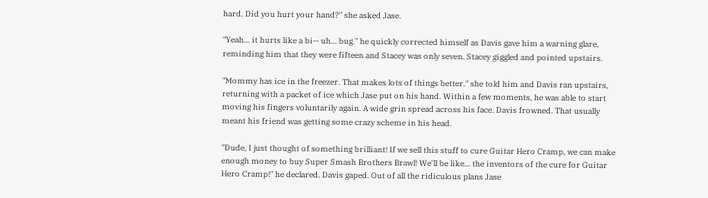hard. Did you hurt your hand?" she asked Jase.

"Yeah... it hurts like a bi-- uh... bug." he quickly corrected himself as Davis gave him a warning glare, reminding him that they were fifteen and Stacey was only seven. Stacey giggled and pointed upstairs.

"Mommy has ice in the freezer. That makes lots of things better." she told him and Davis ran upstairs, returning with a packet of ice which Jase put on his hand. Within a few moments, he was able to start moving his fingers voluntarily again. A wide grin spread across his face. Davis frowned. That usually meant his friend was getting some crazy scheme in his head.

"Dude, I just thought of something brilliant! If we sell this stuff to cure Guitar Hero Cramp, we can make enough money to buy Super Smash Brothers Brawl! We'll be like... the inventors of the cure for Guitar Hero Cramp!" he declared. Davis gaped. Out of all the ridiculous plans Jase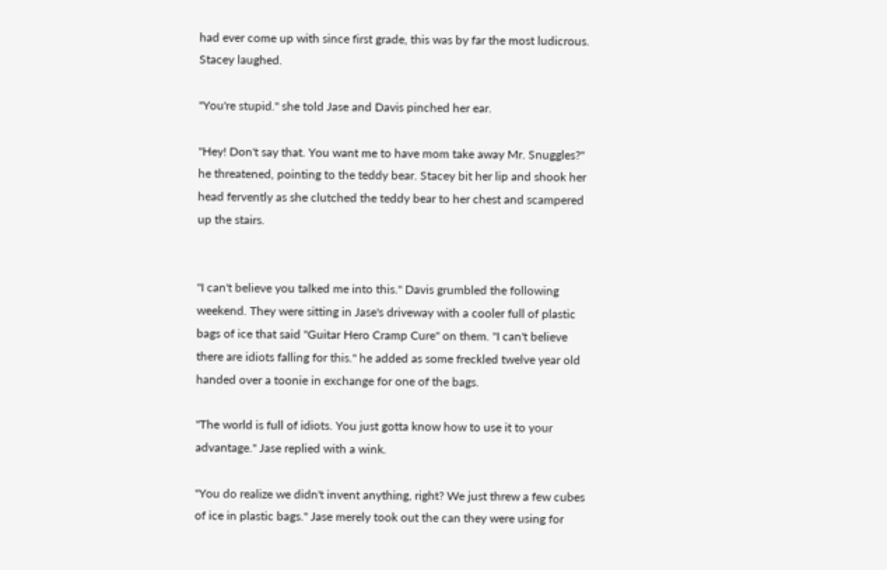had ever come up with since first grade, this was by far the most ludicrous. Stacey laughed.

"You're stupid." she told Jase and Davis pinched her ear.

"Hey! Don't say that. You want me to have mom take away Mr. Snuggles?" he threatened, pointing to the teddy bear. Stacey bit her lip and shook her head fervently as she clutched the teddy bear to her chest and scampered up the stairs.


"I can't believe you talked me into this." Davis grumbled the following weekend. They were sitting in Jase's driveway with a cooler full of plastic bags of ice that said "Guitar Hero Cramp Cure" on them. "I can't believe there are idiots falling for this." he added as some freckled twelve year old handed over a toonie in exchange for one of the bags.

"The world is full of idiots. You just gotta know how to use it to your advantage." Jase replied with a wink.

"You do realize we didn't invent anything, right? We just threw a few cubes of ice in plastic bags." Jase merely took out the can they were using for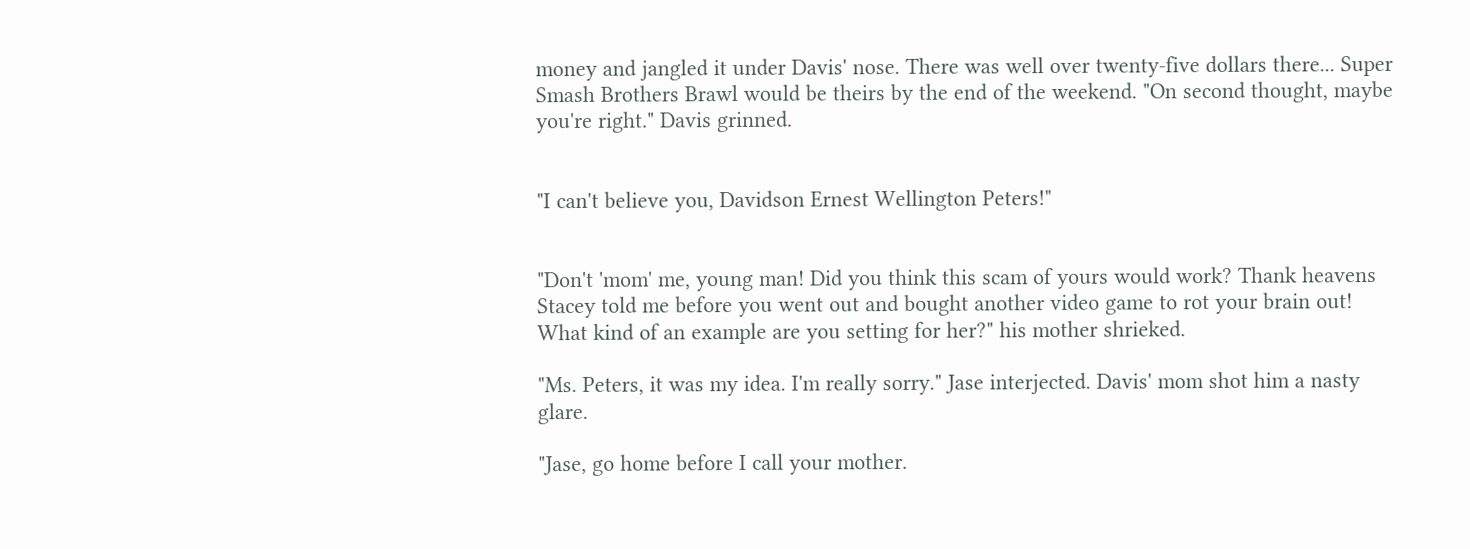money and jangled it under Davis' nose. There was well over twenty-five dollars there... Super Smash Brothers Brawl would be theirs by the end of the weekend. "On second thought, maybe you're right." Davis grinned.


"I can't believe you, Davidson Ernest Wellington Peters!"


"Don't 'mom' me, young man! Did you think this scam of yours would work? Thank heavens Stacey told me before you went out and bought another video game to rot your brain out! What kind of an example are you setting for her?" his mother shrieked.

"Ms. Peters, it was my idea. I'm really sorry." Jase interjected. Davis' mom shot him a nasty glare.

"Jase, go home before I call your mother.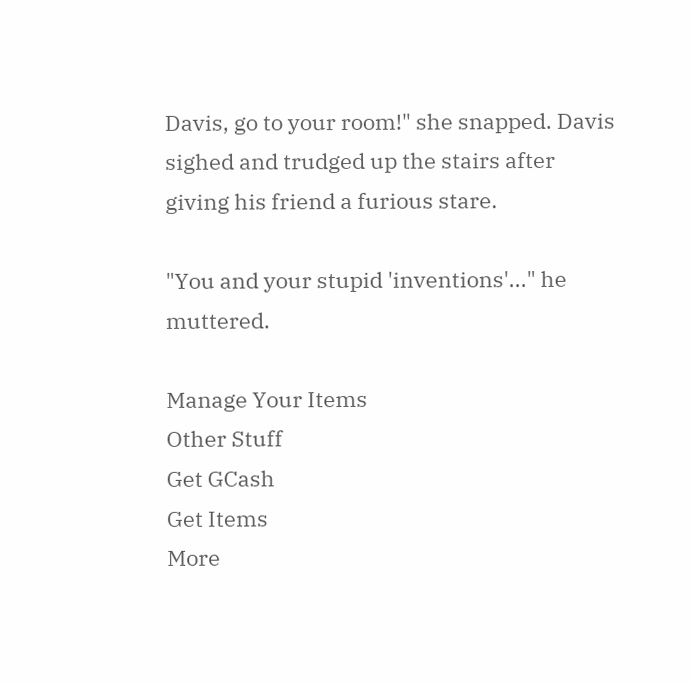Davis, go to your room!" she snapped. Davis sighed and trudged up the stairs after giving his friend a furious stare.

"You and your stupid 'inventions'..." he muttered.

Manage Your Items
Other Stuff
Get GCash
Get Items
More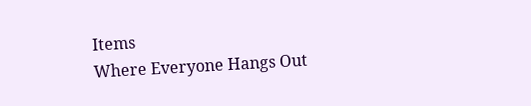Items
Where Everyone Hangs Out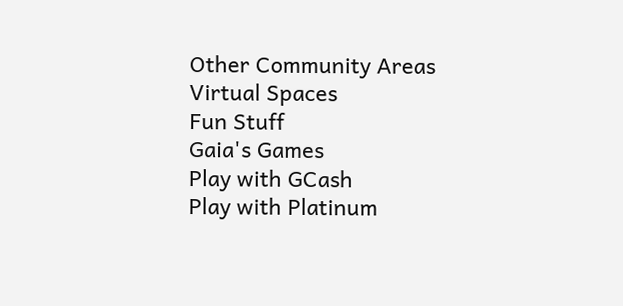Other Community Areas
Virtual Spaces
Fun Stuff
Gaia's Games
Play with GCash
Play with Platinum